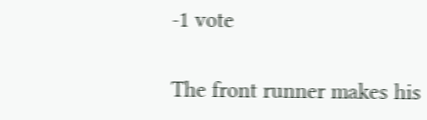-1 vote

The front runner makes his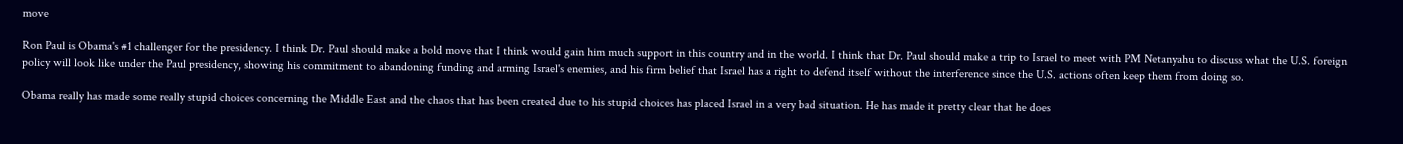move

Ron Paul is Obama's #1 challenger for the presidency. I think Dr. Paul should make a bold move that I think would gain him much support in this country and in the world. I think that Dr. Paul should make a trip to Israel to meet with PM Netanyahu to discuss what the U.S. foreign policy will look like under the Paul presidency, showing his commitment to abandoning funding and arming Israel's enemies, and his firm belief that Israel has a right to defend itself without the interference since the U.S. actions often keep them from doing so.

Obama really has made some really stupid choices concerning the Middle East and the chaos that has been created due to his stupid choices has placed Israel in a very bad situation. He has made it pretty clear that he does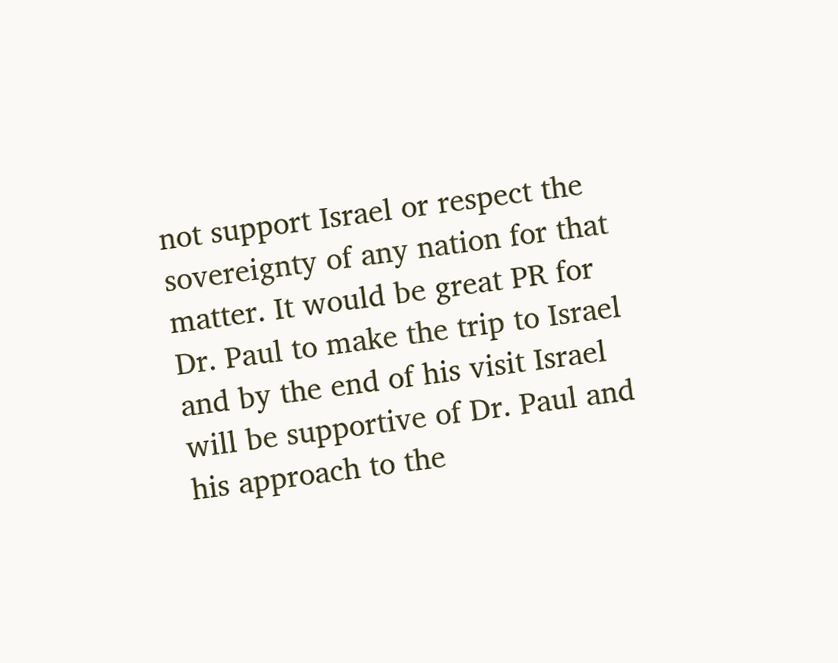not support Israel or respect the sovereignty of any nation for that matter. It would be great PR for Dr. Paul to make the trip to Israel and by the end of his visit Israel will be supportive of Dr. Paul and his approach to the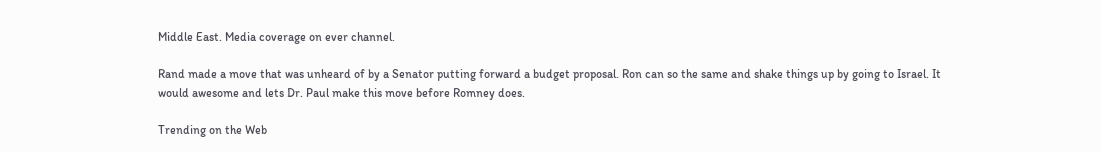Middle East. Media coverage on ever channel.

Rand made a move that was unheard of by a Senator putting forward a budget proposal. Ron can so the same and shake things up by going to Israel. It would awesome and lets Dr. Paul make this move before Romney does.

Trending on the Web